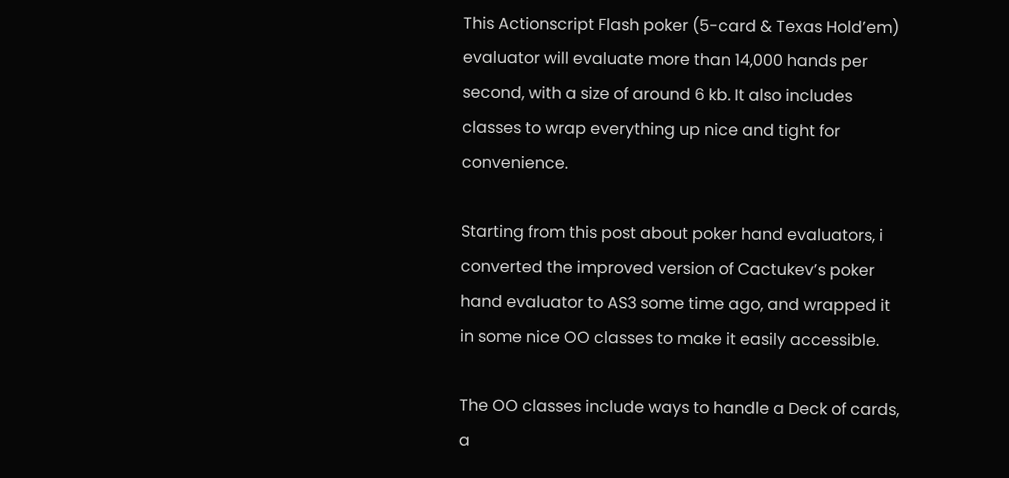This Actionscript Flash poker (5-card & Texas Hold’em) evaluator will evaluate more than 14,000 hands per second, with a size of around 6 kb. It also includes classes to wrap everything up nice and tight for convenience.

Starting from this post about poker hand evaluators, i converted the improved version of Cactukev’s poker hand evaluator to AS3 some time ago, and wrapped it in some nice OO classes to make it easily accessible.

The OO classes include ways to handle a Deck of cards, a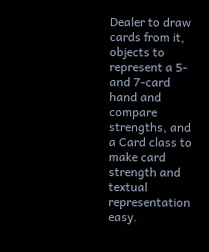Dealer to draw cards from it, objects to represent a 5- and 7-card hand and compare strengths, and a Card class to make card strength and textual representation easy.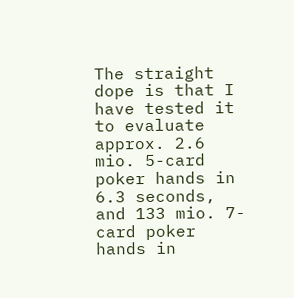The straight dope is that I have tested it to evaluate approx. 2.6 mio. 5-card poker hands in 6.3 seconds, and 133 mio. 7-card poker hands in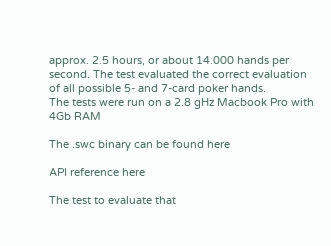approx. 2.5 hours, or about 14.000 hands per second. The test evaluated the correct evaluation of all possible 5- and 7-card poker hands.
The tests were run on a 2.8 gHz Macbook Pro with 4Gb RAM

The .swc binary can be found here

API reference here

The test to evaluate that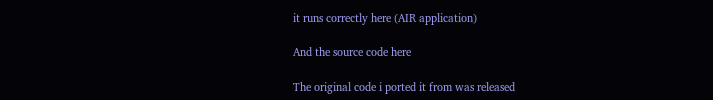it runs correctly here (AIR application)

And the source code here

The original code i ported it from was released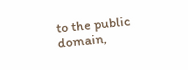to the public domain,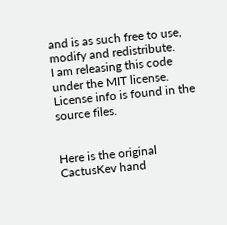and is as such free to use, modify and redistribute.
I am releasing this code under the MIT license. License info is found in the source files.


Here is the original CactusKev hand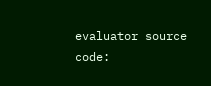evaluator source code: